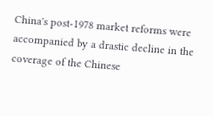China's post-1978 market reforms were accompanied by a drastic decline in the coverage of the Chinese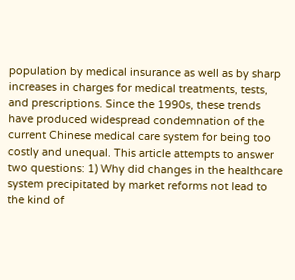population by medical insurance as well as by sharp increases in charges for medical treatments, tests, and prescriptions. Since the 1990s, these trends have produced widespread condemnation of the current Chinese medical care system for being too costly and unequal. This article attempts to answer two questions: 1) Why did changes in the healthcare system precipitated by market reforms not lead to the kind of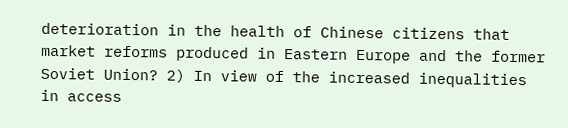deterioration in the health of Chinese citizens that market reforms produced in Eastern Europe and the former Soviet Union? 2) In view of the increased inequalities in access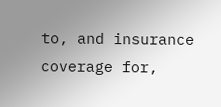to, and insurance coverage for,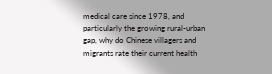medical care since 1978, and particularly the growing rural-urban gap, why do Chinese villagers and migrants rate their current health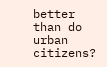better than do urban citizens?